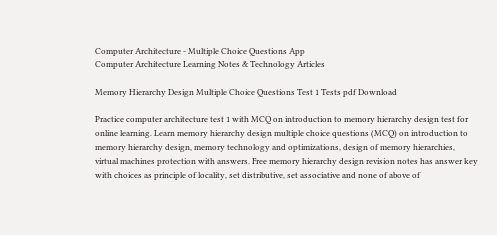Computer Architecture - Multiple Choice Questions App
Computer Architecture Learning Notes & Technology Articles

Memory Hierarchy Design Multiple Choice Questions Test 1 Tests pdf Download

Practice computer architecture test 1 with MCQ on introduction to memory hierarchy design test for online learning. Learn memory hierarchy design multiple choice questions (MCQ) on introduction to memory hierarchy design, memory technology and optimizations, design of memory hierarchies, virtual machines protection with answers. Free memory hierarchy design revision notes has answer key with choices as principle of locality, set distributive, set associative and none of above of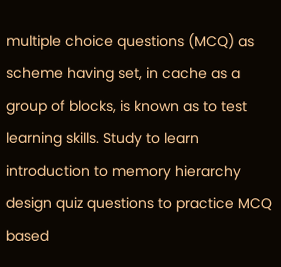multiple choice questions (MCQ) as scheme having set, in cache as a group of blocks, is known as to test learning skills. Study to learn introduction to memory hierarchy design quiz questions to practice MCQ based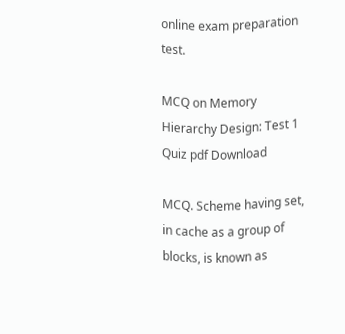online exam preparation test.

MCQ on Memory Hierarchy Design: Test 1 Quiz pdf Download

MCQ. Scheme having set, in cache as a group of blocks, is known as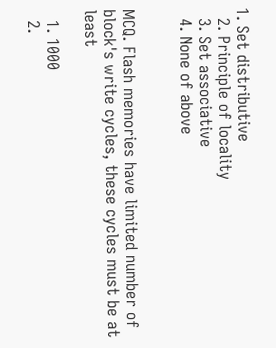1. Set distributive
  2. Principle of locality
  3. Set associative
  4. None of above


MCQ. Flash memories have limited number of block's write cycles, these cycles must be at least

  1. 1000
  2.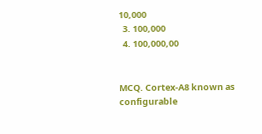10,000
  3. 100,000
  4. 100,000,00


MCQ. Cortex-A8 known as configurable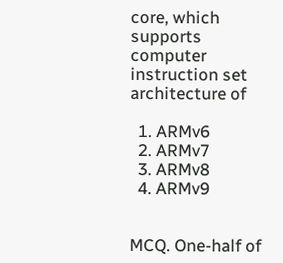core, which supports computer instruction set architecture of

  1. ARMv6
  2. ARMv7
  3. ARMv8
  4. ARMv9


MCQ. One-half of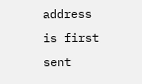address is first sent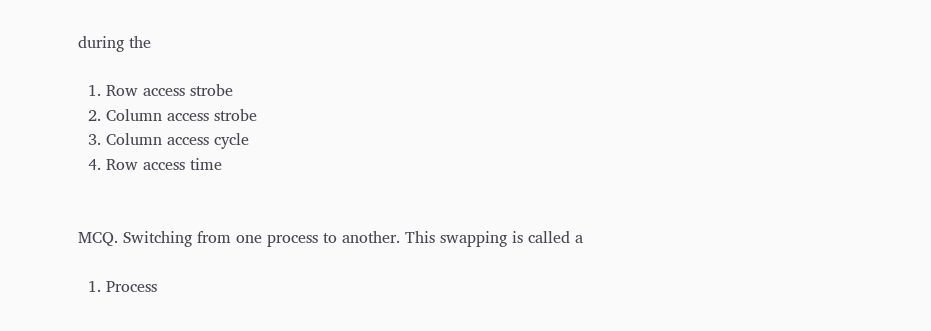during the

  1. Row access strobe
  2. Column access strobe
  3. Column access cycle
  4. Row access time


MCQ. Switching from one process to another. This swapping is called a

  1. Process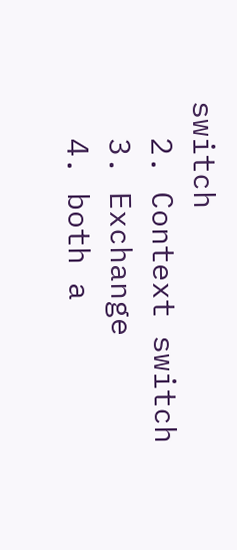switch
  2. Context switch
  3. Exchange
  4. both a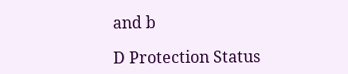and b

D Protection Status